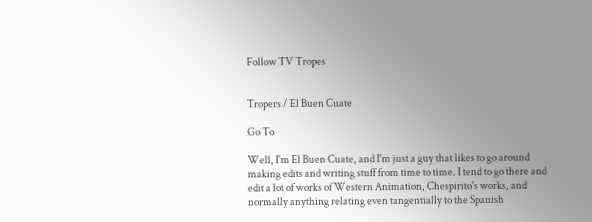Follow TV Tropes


Tropers / El Buen Cuate

Go To

Well, I'm El Buen Cuate, and I'm just a guy that likes to go around making edits and writing stuff from time to time. I tend to go there and edit a lot of works of Western Animation, Chespirito's works, and normally anything relating even tangentially to the Spanish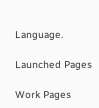Language.

Launched Pages

Work Pages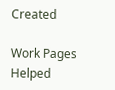Created

Work Pages Helped